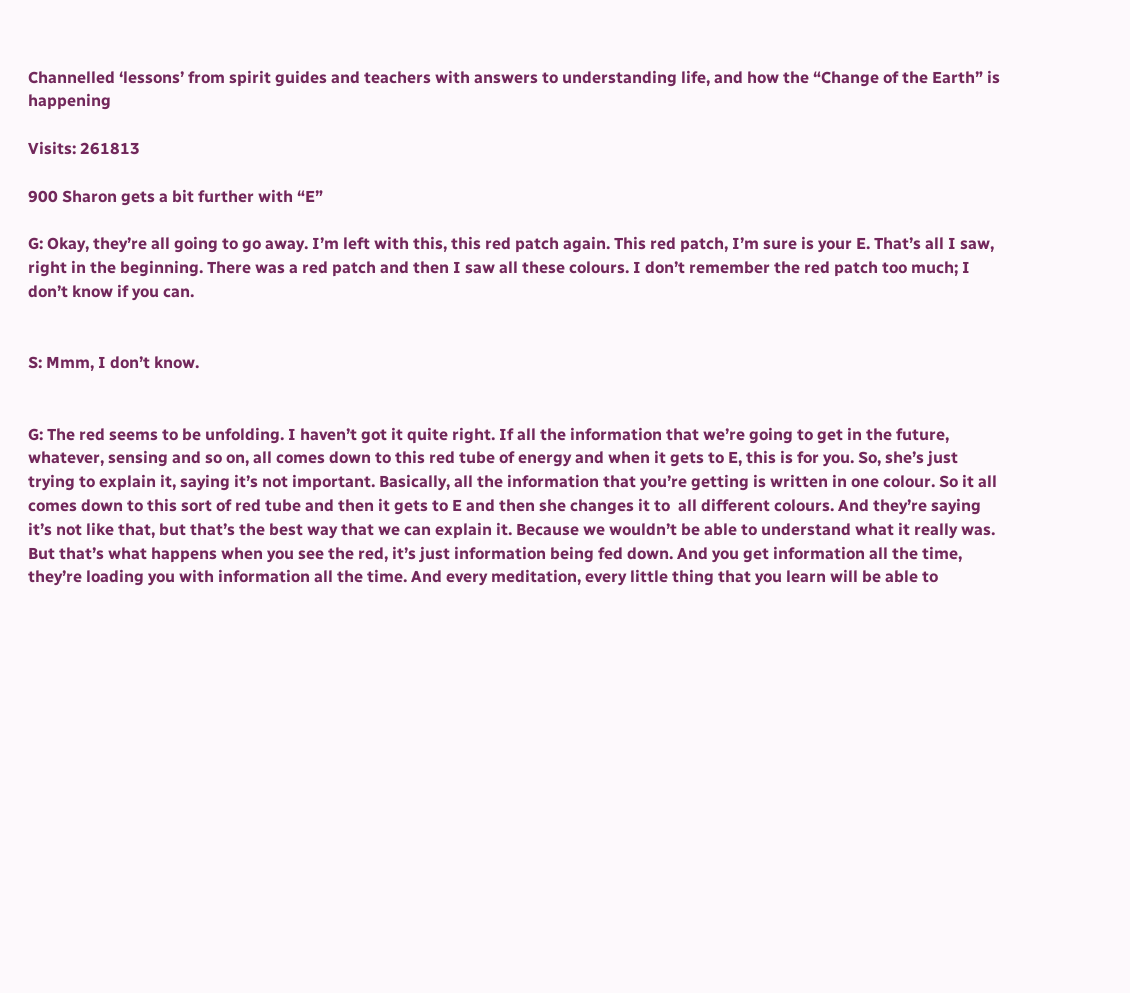Channelled ‘lessons’ from spirit guides and teachers with answers to understanding life, and how the “Change of the Earth” is happening

Visits: 261813

900 Sharon gets a bit further with “E”

G: Okay, they’re all going to go away. I’m left with this, this red patch again. This red patch, I’m sure is your E. That’s all I saw, right in the beginning. There was a red patch and then I saw all these colours. I don’t remember the red patch too much; I don’t know if you can.


S: Mmm, I don’t know.


G: The red seems to be unfolding. I haven’t got it quite right. If all the information that we’re going to get in the future, whatever, sensing and so on, all comes down to this red tube of energy and when it gets to E, this is for you. So, she’s just trying to explain it, saying it’s not important. Basically, all the information that you’re getting is written in one colour. So it all comes down to this sort of red tube and then it gets to E and then she changes it to  all different colours. And they’re saying it’s not like that, but that’s the best way that we can explain it. Because we wouldn’t be able to understand what it really was. But that’s what happens when you see the red, it’s just information being fed down. And you get information all the time, they’re loading you with information all the time. And every meditation, every little thing that you learn will be able to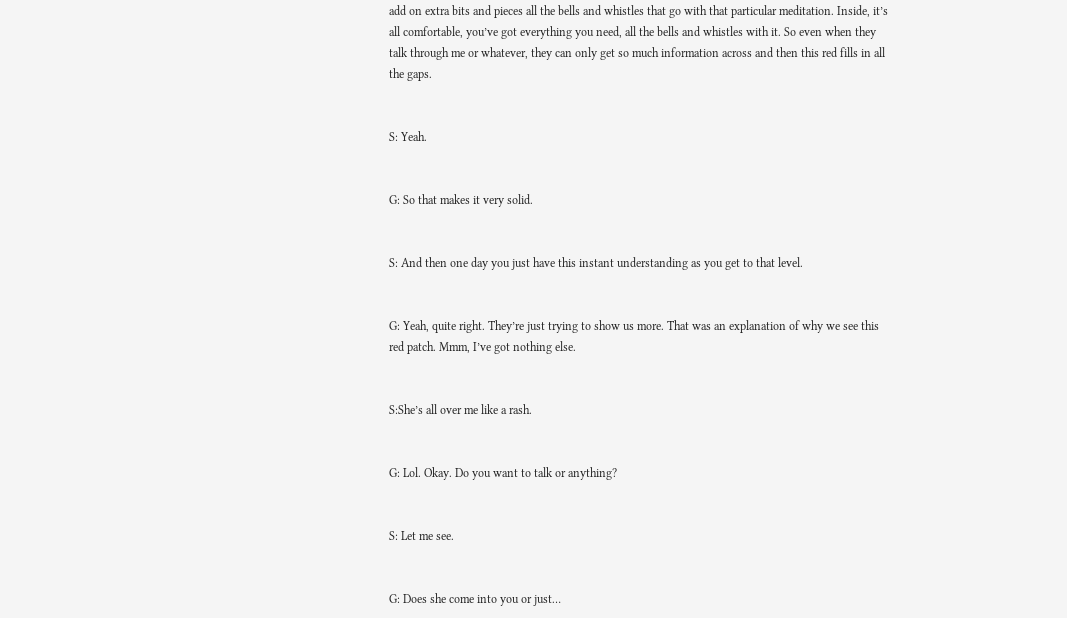add on extra bits and pieces all the bells and whistles that go with that particular meditation. Inside, it’s all comfortable, you’ve got everything you need, all the bells and whistles with it. So even when they talk through me or whatever, they can only get so much information across and then this red fills in all the gaps.


S: Yeah.


G: So that makes it very solid.


S: And then one day you just have this instant understanding as you get to that level.


G: Yeah, quite right. They’re just trying to show us more. That was an explanation of why we see this red patch. Mmm, I’ve got nothing else.


S:She’s all over me like a rash.


G: Lol. Okay. Do you want to talk or anything?


S: Let me see.


G: Does she come into you or just…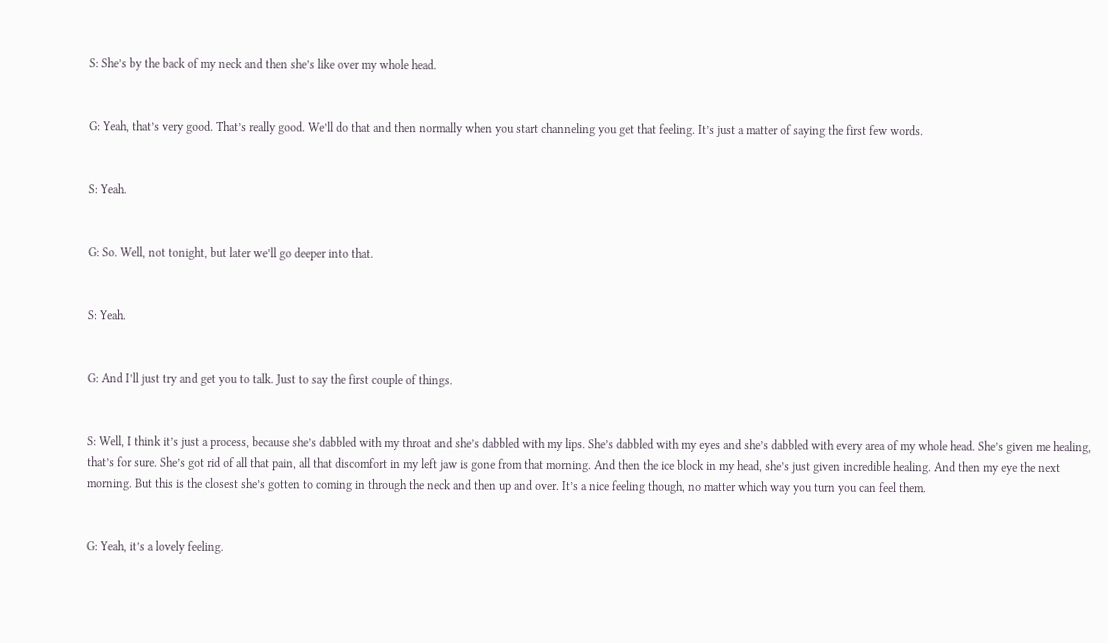S: She’s by the back of my neck and then she’s like over my whole head.


G: Yeah, that’s very good. That’s really good. We’ll do that and then normally when you start channeling you get that feeling. It’s just a matter of saying the first few words.


S: Yeah.


G: So. Well, not tonight, but later we’ll go deeper into that.


S: Yeah.


G: And I’ll just try and get you to talk. Just to say the first couple of things.


S: Well, I think it’s just a process, because she’s dabbled with my throat and she’s dabbled with my lips. She’s dabbled with my eyes and she’s dabbled with every area of my whole head. She’s given me healing, that’s for sure. She’s got rid of all that pain, all that discomfort in my left jaw is gone from that morning. And then the ice block in my head, she’s just given incredible healing. And then my eye the next morning. But this is the closest she’s gotten to coming in through the neck and then up and over. It’s a nice feeling though, no matter which way you turn you can feel them.


G: Yeah, it’s a lovely feeling.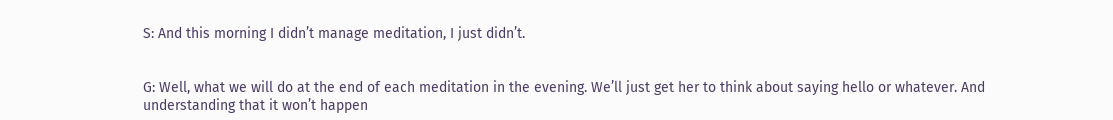S: And this morning I didn’t manage meditation, I just didn’t.


G: Well, what we will do at the end of each meditation in the evening. We’ll just get her to think about saying hello or whatever. And understanding that it won’t happen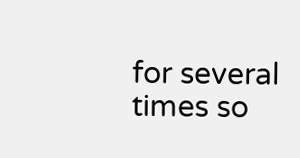for several times so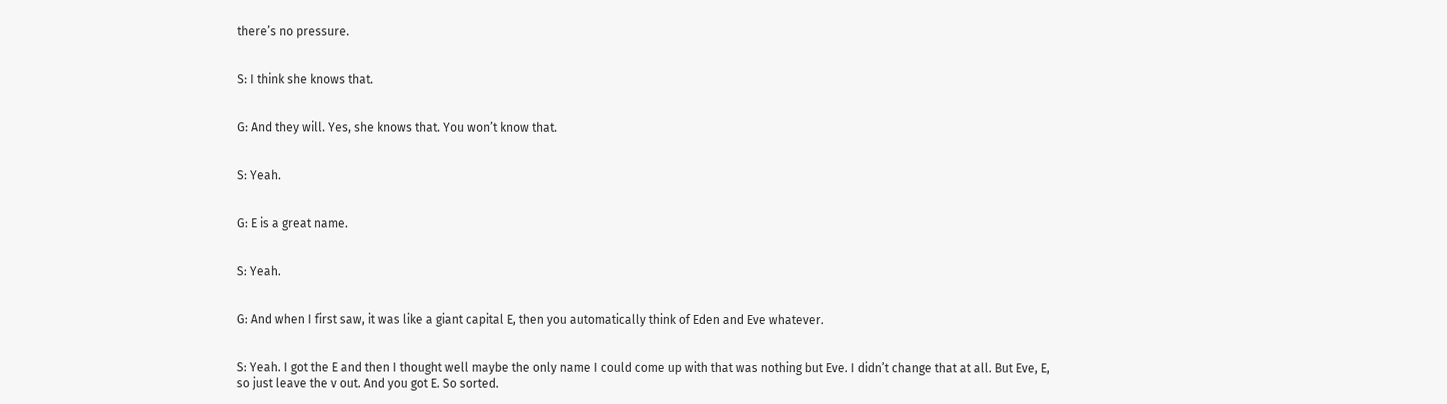there’s no pressure.


S: I think she knows that.


G: And they will. Yes, she knows that. You won’t know that.


S: Yeah.


G: E is a great name.


S: Yeah.


G: And when I first saw, it was like a giant capital E, then you automatically think of Eden and Eve whatever.


S: Yeah. I got the E and then I thought well maybe the only name I could come up with that was nothing but Eve. I didn’t change that at all. But Eve, E, so just leave the v out. And you got E. So sorted.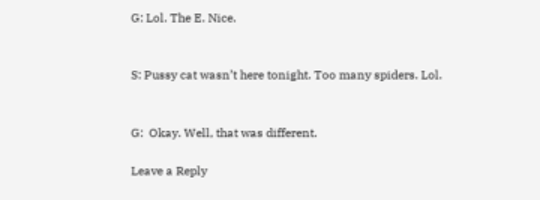G: Lol. The E. Nice.


S: Pussy cat wasn’t here tonight. Too many spiders. Lol.


G:  Okay. Well, that was different.

Leave a Reply